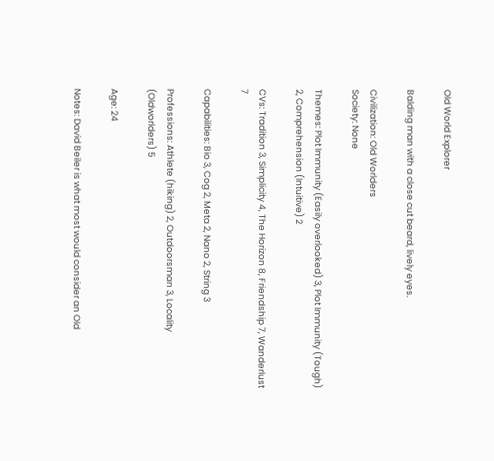Old World Explorer

Balding man with a close cut beard, lively eyes.

Civilization: Old Worlders
Society: None

Themes: Plot Immunity (Easily overlooked) 3, Plot Immunity (Tough) 2, Comprehension (Intuitive) 2

CVs: Tradition 3, Simplicity 4, The Horizon 8, Friendship 7, Wanderlust 7

Capabilities: Bio 3, Cog 2, Meta 2, Nano 2, String 3

Professions: Athlete (hiking) 2, Outdoorsman 3, Locality (Oldworlders) 5

Age: 24

Notes: David Beiler is what most would consider an Old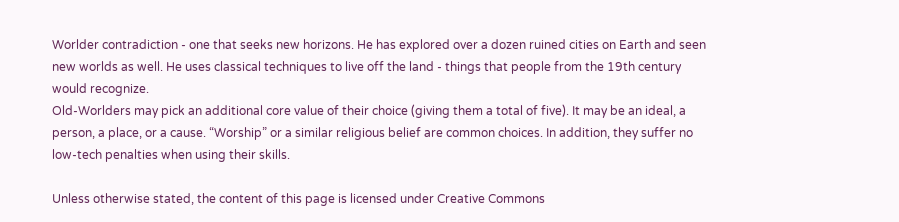Worlder contradiction - one that seeks new horizons. He has explored over a dozen ruined cities on Earth and seen new worlds as well. He uses classical techniques to live off the land - things that people from the 19th century would recognize.
Old-Worlders may pick an additional core value of their choice (giving them a total of five). It may be an ideal, a person, a place, or a cause. “Worship” or a similar religious belief are common choices. In addition, they suffer no low-tech penalties when using their skills.

Unless otherwise stated, the content of this page is licensed under Creative Commons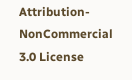Attribution-NonCommercial 3.0 License